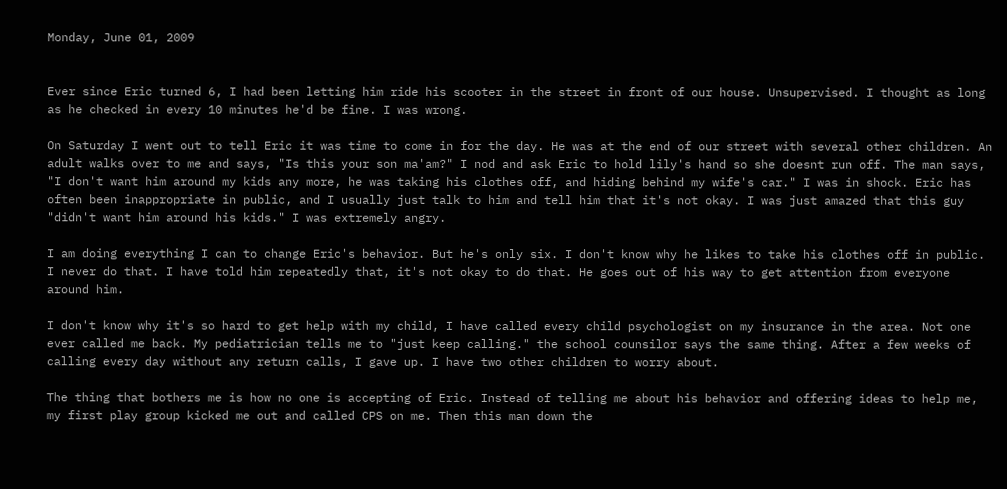Monday, June 01, 2009


Ever since Eric turned 6, I had been letting him ride his scooter in the street in front of our house. Unsupervised. I thought as long as he checked in every 10 minutes he'd be fine. I was wrong.

On Saturday I went out to tell Eric it was time to come in for the day. He was at the end of our street with several other children. An adult walks over to me and says, "Is this your son ma'am?" I nod and ask Eric to hold lily's hand so she doesnt run off. The man says, "I don't want him around my kids any more, he was taking his clothes off, and hiding behind my wife's car." I was in shock. Eric has often been inappropriate in public, and I usually just talk to him and tell him that it's not okay. I was just amazed that this guy "didn't want him around his kids." I was extremely angry.

I am doing everything I can to change Eric's behavior. But he's only six. I don't know why he likes to take his clothes off in public. I never do that. I have told him repeatedly that, it's not okay to do that. He goes out of his way to get attention from everyone around him.

I don't know why it's so hard to get help with my child, I have called every child psychologist on my insurance in the area. Not one ever called me back. My pediatrician tells me to "just keep calling." the school counsilor says the same thing. After a few weeks of calling every day without any return calls, I gave up. I have two other children to worry about.

The thing that bothers me is how no one is accepting of Eric. Instead of telling me about his behavior and offering ideas to help me, my first play group kicked me out and called CPS on me. Then this man down the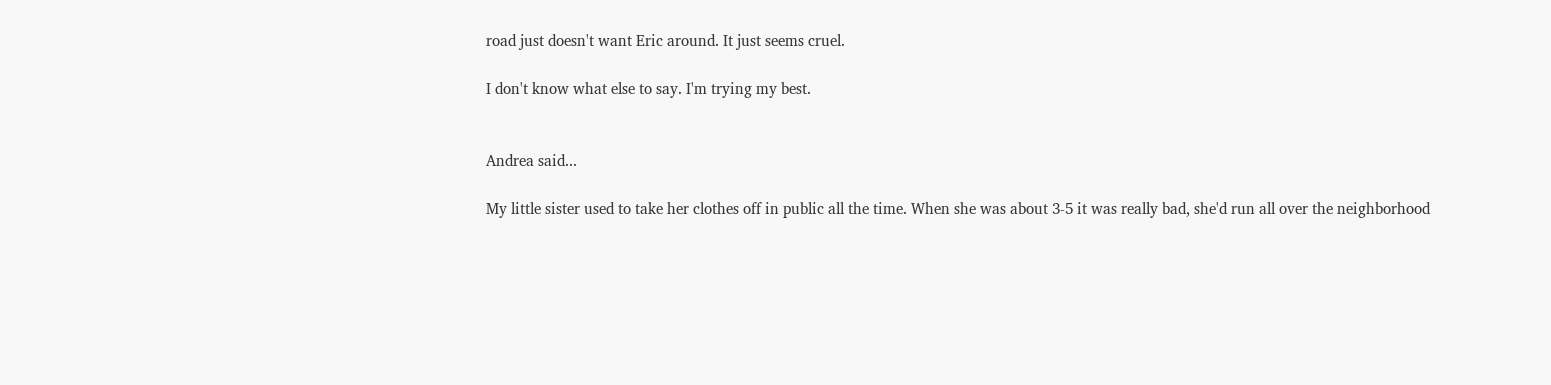road just doesn't want Eric around. It just seems cruel.

I don't know what else to say. I'm trying my best.


Andrea said...

My little sister used to take her clothes off in public all the time. When she was about 3-5 it was really bad, she'd run all over the neighborhood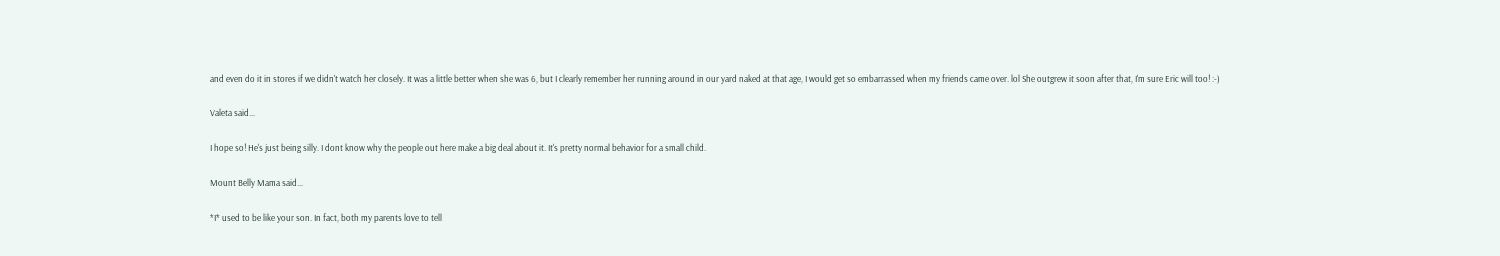and even do it in stores if we didn't watch her closely. It was a little better when she was 6, but I clearly remember her running around in our yard naked at that age, I would get so embarrassed when my friends came over. lol She outgrew it soon after that, I'm sure Eric will too! :-)

Valeta said...

I hope so! He's just being silly. I dont know why the people out here make a big deal about it. It's pretty normal behavior for a small child.

Mount Belly Mama said...

*I* used to be like your son. In fact, both my parents love to tell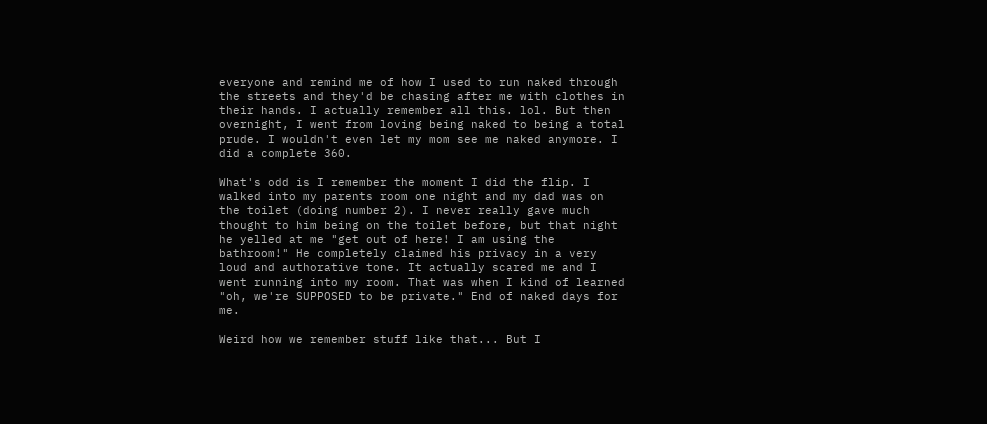everyone and remind me of how I used to run naked through the streets and they'd be chasing after me with clothes in their hands. I actually remember all this. lol. But then overnight, I went from loving being naked to being a total prude. I wouldn't even let my mom see me naked anymore. I did a complete 360.

What's odd is I remember the moment I did the flip. I walked into my parents room one night and my dad was on the toilet (doing number 2). I never really gave much thought to him being on the toilet before, but that night he yelled at me "get out of here! I am using the bathroom!" He completely claimed his privacy in a very loud and authorative tone. It actually scared me and I went running into my room. That was when I kind of learned "oh, we're SUPPOSED to be private." End of naked days for me.

Weird how we remember stuff like that... But I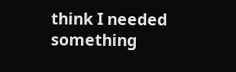think I needed something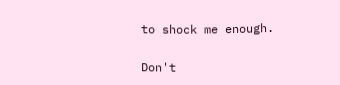to shock me enough.

Don't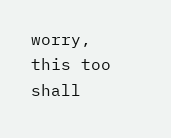worry, this too shall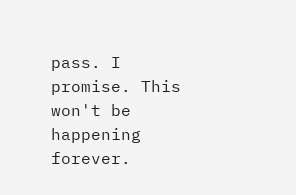pass. I promise. This won't be happening forever.